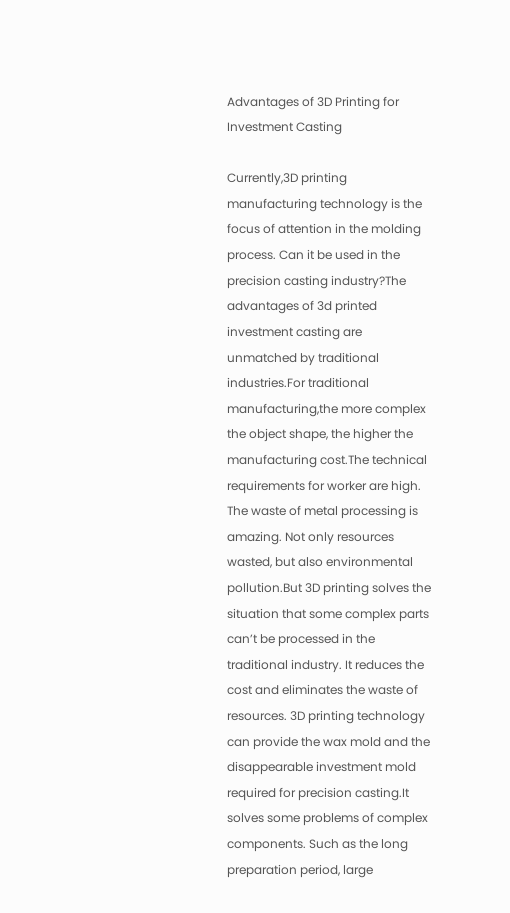Advantages of 3D Printing for Investment Casting

Currently,3D printing manufacturing technology is the focus of attention in the molding process. Can it be used in the precision casting industry?The advantages of 3d printed investment casting are unmatched by traditional industries.For traditional manufacturing,the more complex the object shape, the higher the manufacturing cost.The technical requirements for worker are high. The waste of metal processing is amazing. Not only resources wasted, but also environmental pollution.But 3D printing solves the situation that some complex parts can’t be processed in the traditional industry. It reduces the cost and eliminates the waste of resources. 3D printing technology can provide the wax mold and the disappearable investment mold required for precision casting.It solves some problems of complex components. Such as the long preparation period, large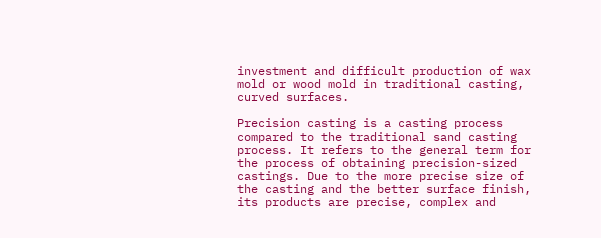investment and difficult production of wax mold or wood mold in traditional casting, curved surfaces.

Precision casting is a casting process compared to the traditional sand casting process. It refers to the general term for the process of obtaining precision-sized castings. Due to the more precise size of the casting and the better surface finish, its products are precise, complex and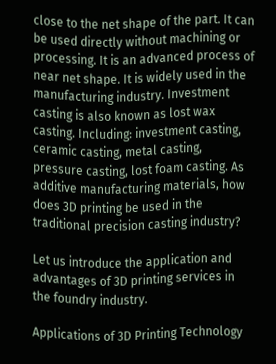close to the net shape of the part. It can be used directly without machining or processing. It is an advanced process of near net shape. It is widely used in the manufacturing industry. Investment casting is also known as lost wax casting. Including: investment casting, ceramic casting, metal casting, pressure casting, lost foam casting. As additive manufacturing materials, how does 3D printing be used in the traditional precision casting industry?

Let us introduce the application and advantages of 3D printing services in the foundry industry.

Applications of 3D Printing Technology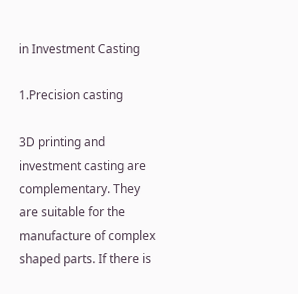in Investment Casting

1.Precision casting

3D printing and investment casting are complementary. They are suitable for the manufacture of complex shaped parts. If there is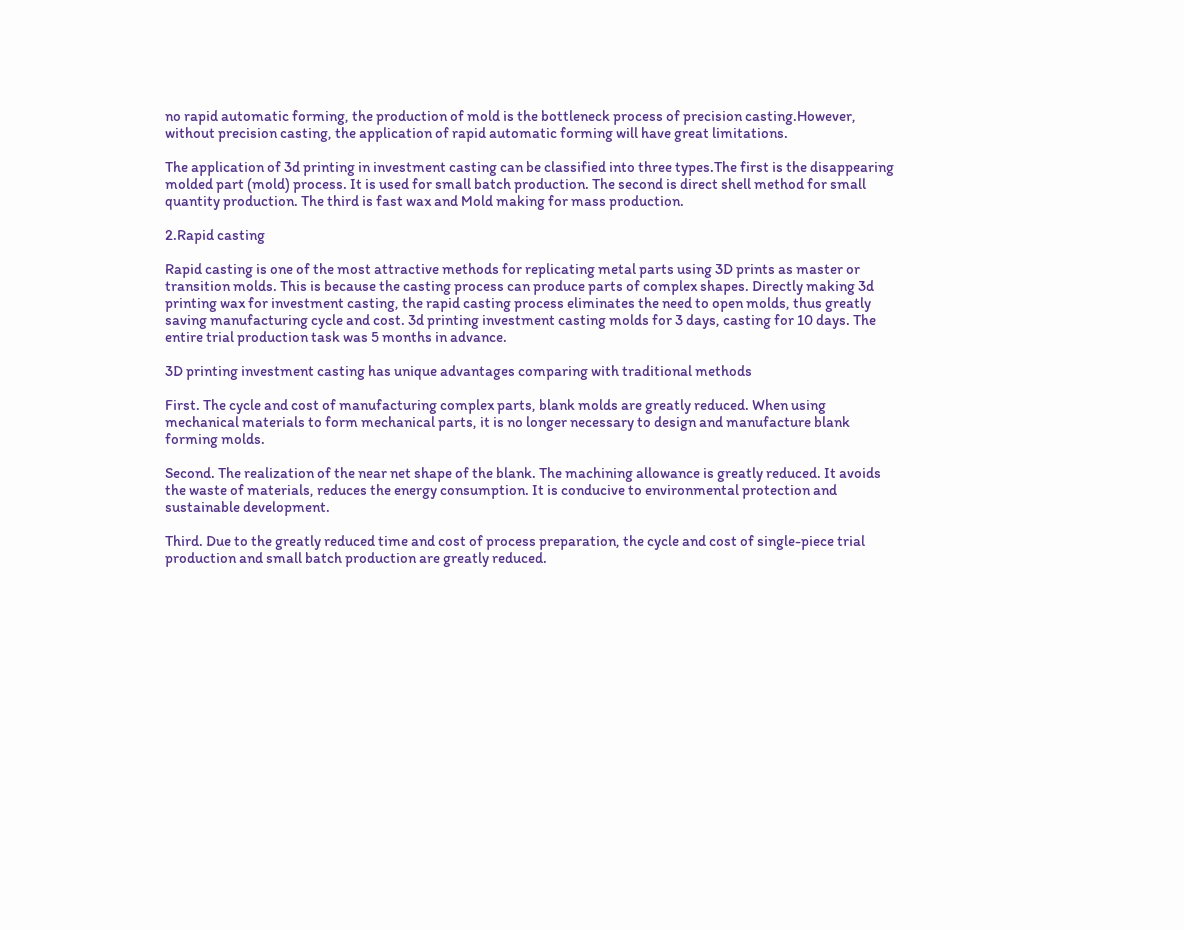no rapid automatic forming, the production of mold is the bottleneck process of precision casting.However, without precision casting, the application of rapid automatic forming will have great limitations.

The application of 3d printing in investment casting can be classified into three types.The first is the disappearing molded part (mold) process. It is used for small batch production. The second is direct shell method for small quantity production. The third is fast wax and Mold making for mass production.

2.Rapid casting

Rapid casting is one of the most attractive methods for replicating metal parts using 3D prints as master or transition molds. This is because the casting process can produce parts of complex shapes. Directly making 3d printing wax for investment casting, the rapid casting process eliminates the need to open molds, thus greatly saving manufacturing cycle and cost. 3d printing investment casting molds for 3 days, casting for 10 days. The entire trial production task was 5 months in advance.

3D printing investment casting has unique advantages comparing with traditional methods

First. The cycle and cost of manufacturing complex parts, blank molds are greatly reduced. When using mechanical materials to form mechanical parts, it is no longer necessary to design and manufacture blank forming molds.

Second. The realization of the near net shape of the blank. The machining allowance is greatly reduced. It avoids the waste of materials, reduces the energy consumption. It is conducive to environmental protection and sustainable development.

Third. Due to the greatly reduced time and cost of process preparation, the cycle and cost of single-piece trial production and small batch production are greatly reduced.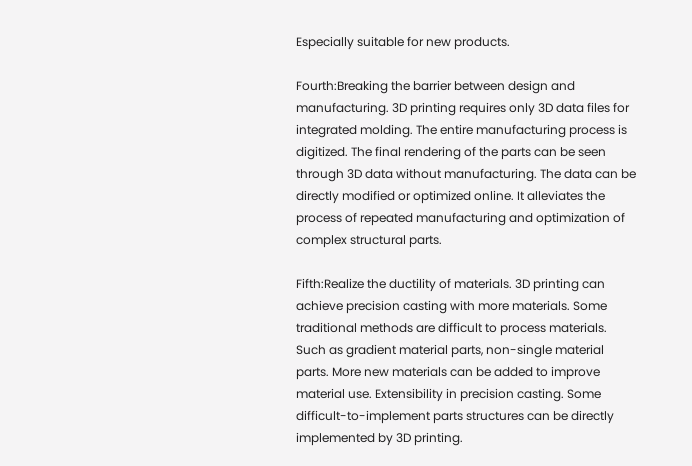Especially suitable for new products.

Fourth:Breaking the barrier between design and manufacturing. 3D printing requires only 3D data files for integrated molding. The entire manufacturing process is digitized. The final rendering of the parts can be seen through 3D data without manufacturing. The data can be directly modified or optimized online. It alleviates the process of repeated manufacturing and optimization of complex structural parts.

Fifth:Realize the ductility of materials. 3D printing can achieve precision casting with more materials. Some traditional methods are difficult to process materials. Such as gradient material parts, non-single material parts. More new materials can be added to improve material use. Extensibility in precision casting. Some difficult-to-implement parts structures can be directly implemented by 3D printing.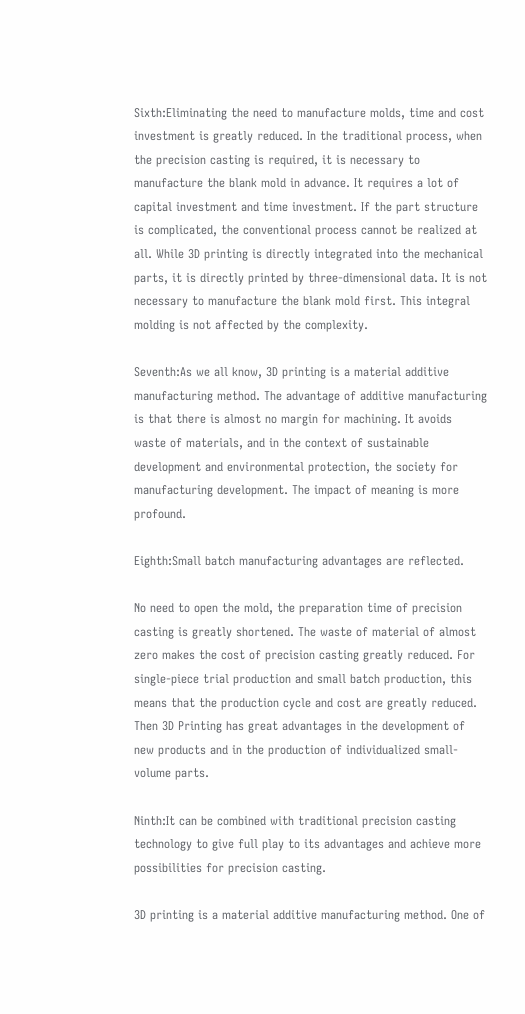Sixth:Eliminating the need to manufacture molds, time and cost investment is greatly reduced. In the traditional process, when the precision casting is required, it is necessary to manufacture the blank mold in advance. It requires a lot of capital investment and time investment. If the part structure is complicated, the conventional process cannot be realized at all. While 3D printing is directly integrated into the mechanical parts, it is directly printed by three-dimensional data. It is not necessary to manufacture the blank mold first. This integral molding is not affected by the complexity.

Seventh:As we all know, 3D printing is a material additive manufacturing method. The advantage of additive manufacturing is that there is almost no margin for machining. It avoids waste of materials, and in the context of sustainable development and environmental protection, the society for manufacturing development. The impact of meaning is more profound.

Eighth:Small batch manufacturing advantages are reflected.

No need to open the mold, the preparation time of precision casting is greatly shortened. The waste of material of almost zero makes the cost of precision casting greatly reduced. For single-piece trial production and small batch production, this means that the production cycle and cost are greatly reduced. Then 3D Printing has great advantages in the development of new products and in the production of individualized small-volume parts.

Ninth:It can be combined with traditional precision casting technology to give full play to its advantages and achieve more possibilities for precision casting.

3D printing is a material additive manufacturing method. One of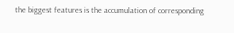the biggest features is the accumulation of corresponding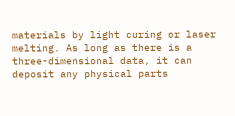materials by light curing or laser melting. As long as there is a three-dimensional data, it can deposit any physical parts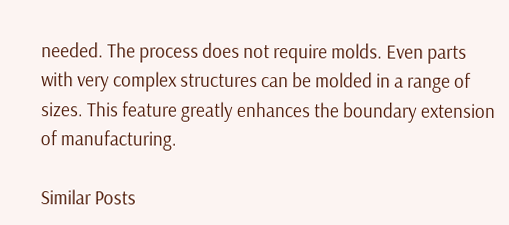needed. The process does not require molds. Even parts with very complex structures can be molded in a range of sizes. This feature greatly enhances the boundary extension of manufacturing.

Similar Posts